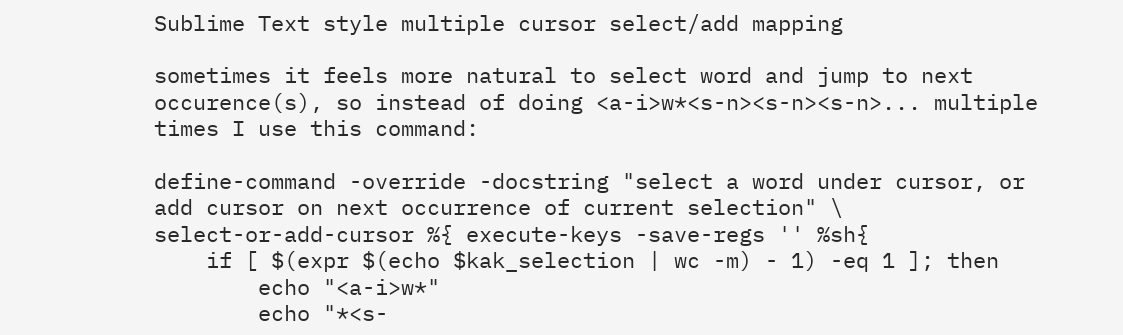Sublime Text style multiple cursor select/add mapping

sometimes it feels more natural to select word and jump to next occurence(s), so instead of doing <a-i>w*<s-n><s-n><s-n>... multiple times I use this command:

define-command -override -docstring "select a word under cursor, or add cursor on next occurrence of current selection" \
select-or-add-cursor %{ execute-keys -save-regs '' %sh{
    if [ $(expr $(echo $kak_selection | wc -m) - 1) -eq 1 ]; then
        echo "<a-i>w*"
        echo "*<s-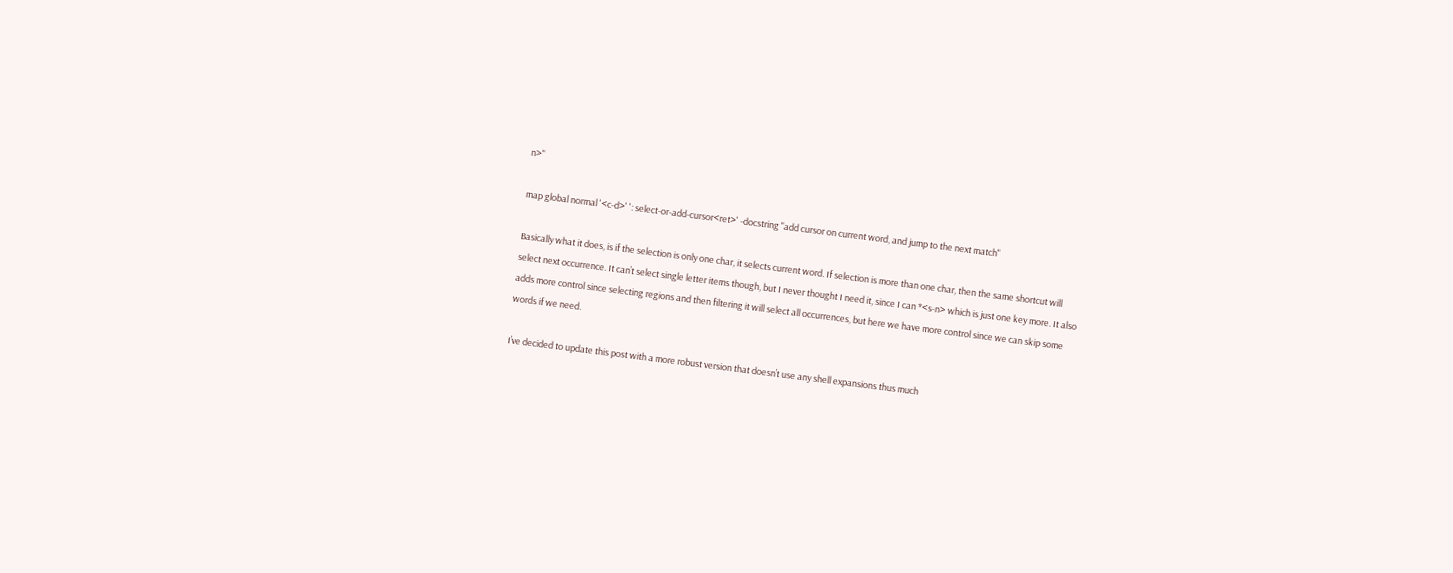n>"

map global normal '<c-d>' ': select-or-add-cursor<ret>' -docstring "add cursor on current word, and jump to the next match"

Basically what it does, is if the selection is only one char, it selects current word. If selection is more than one char, then the same shortcut will select next occurrence. It can’t select single letter items though, but I never thought I need it, since I can *<s-n> which is just one key more. It also adds more control since selecting regions and then filtering it will select all occurrences, but here we have more control since we can skip some words if we need.

I’ve decided to update this post with a more robust version that doesn’t use any shell expansions thus much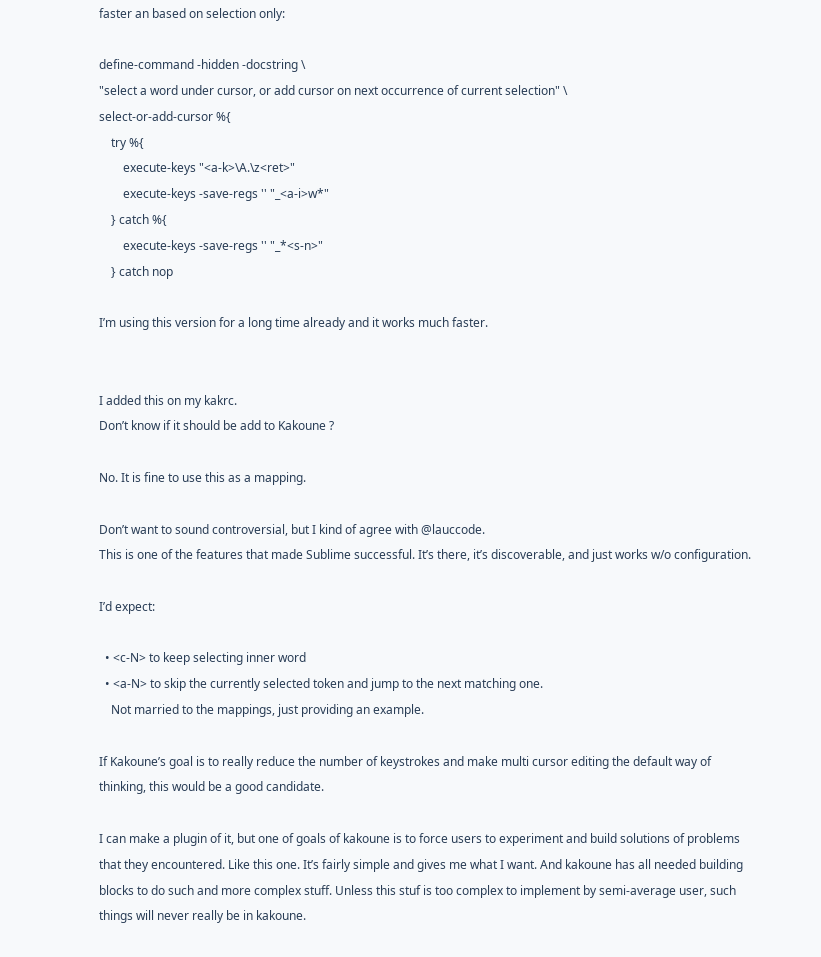faster an based on selection only:

define-command -hidden -docstring \
"select a word under cursor, or add cursor on next occurrence of current selection" \
select-or-add-cursor %{
    try %{
        execute-keys "<a-k>\A.\z<ret>"
        execute-keys -save-regs '' "_<a-i>w*"
    } catch %{
        execute-keys -save-regs '' "_*<s-n>"
    } catch nop

I’m using this version for a long time already and it works much faster.


I added this on my kakrc.
Don’t know if it should be add to Kakoune ?

No. It is fine to use this as a mapping.

Don’t want to sound controversial, but I kind of agree with @lauccode.
This is one of the features that made Sublime successful. It’s there, it’s discoverable, and just works w/o configuration.

I’d expect:

  • <c-N> to keep selecting inner word
  • <a-N> to skip the currently selected token and jump to the next matching one.
    Not married to the mappings, just providing an example.

If Kakoune’s goal is to really reduce the number of keystrokes and make multi cursor editing the default way of thinking, this would be a good candidate.

I can make a plugin of it, but one of goals of kakoune is to force users to experiment and build solutions of problems that they encountered. Like this one. It’s fairly simple and gives me what I want. And kakoune has all needed building blocks to do such and more complex stuff. Unless this stuf is too complex to implement by semi-average user, such things will never really be in kakoune.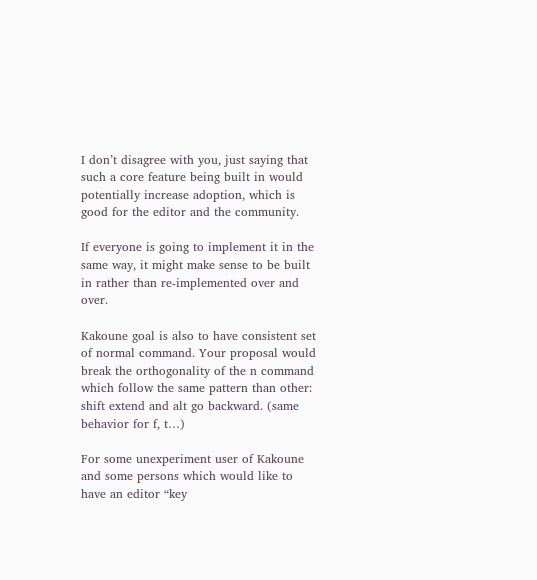I don’t disagree with you, just saying that such a core feature being built in would potentially increase adoption, which is good for the editor and the community.

If everyone is going to implement it in the same way, it might make sense to be built in rather than re-implemented over and over.

Kakoune goal is also to have consistent set of normal command. Your proposal would break the orthogonality of the n command which follow the same pattern than other: shift extend and alt go backward. (same behavior for f, t…)

For some unexperiment user of Kakoune and some persons which would like to have an editor “key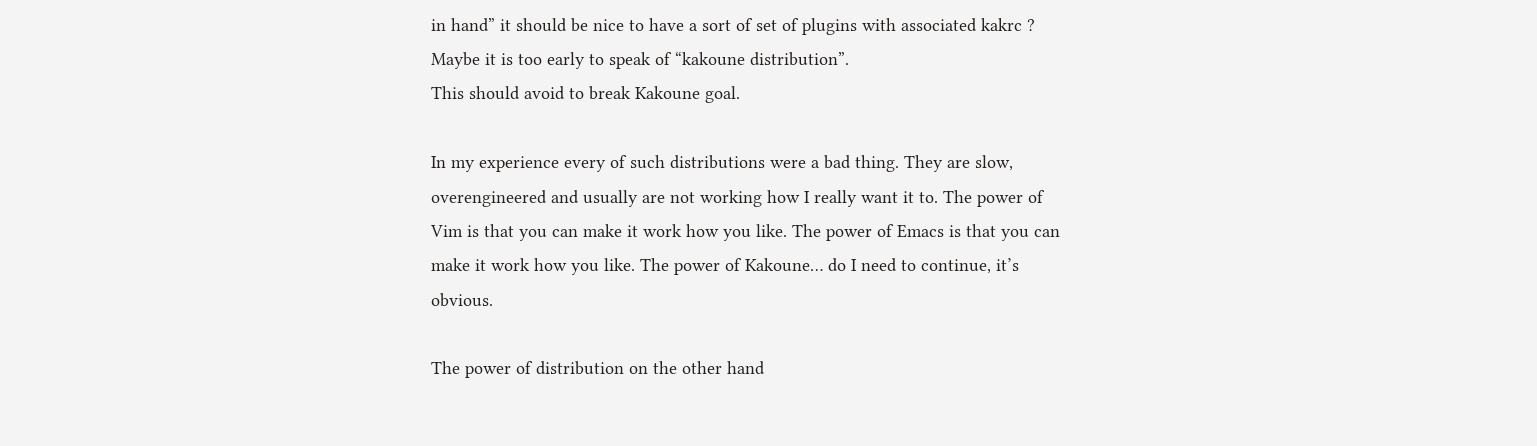in hand” it should be nice to have a sort of set of plugins with associated kakrc ?
Maybe it is too early to speak of “kakoune distribution”.
This should avoid to break Kakoune goal.

In my experience every of such distributions were a bad thing. They are slow, overengineered and usually are not working how I really want it to. The power of Vim is that you can make it work how you like. The power of Emacs is that you can make it work how you like. The power of Kakoune… do I need to continue, it’s obvious.

The power of distribution on the other hand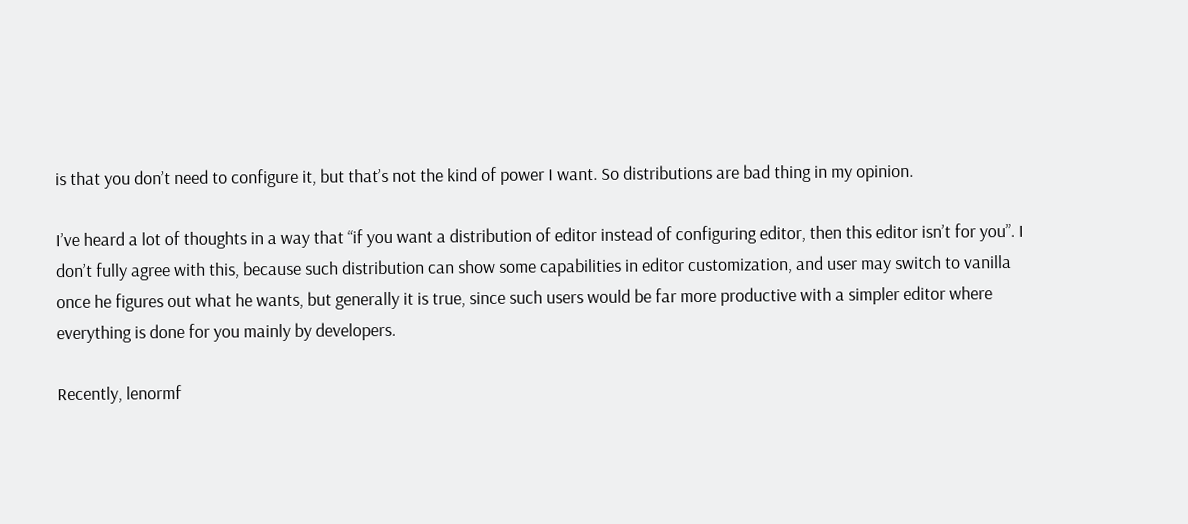is that you don’t need to configure it, but that’s not the kind of power I want. So distributions are bad thing in my opinion.

I’ve heard a lot of thoughts in a way that “if you want a distribution of editor instead of configuring editor, then this editor isn’t for you”. I don’t fully agree with this, because such distribution can show some capabilities in editor customization, and user may switch to vanilla once he figures out what he wants, but generally it is true, since such users would be far more productive with a simpler editor where everything is done for you mainly by developers.

Recently, lenormf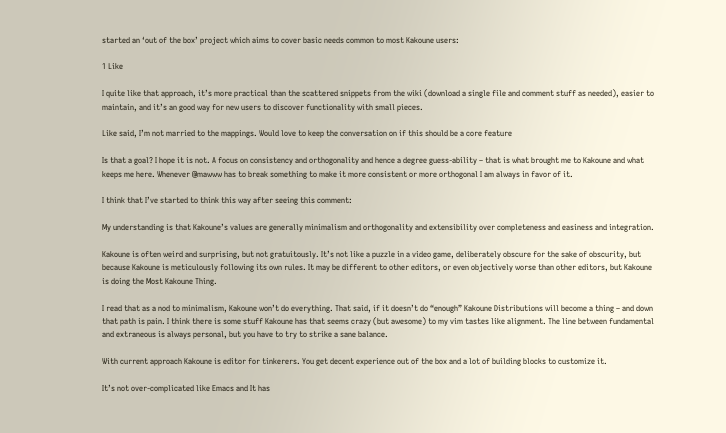started an ‘out of the box’ project which aims to cover basic needs common to most Kakoune users:

1 Like

I quite like that approach, it’s more practical than the scattered snippets from the wiki (download a single file and comment stuff as needed), easier to maintain, and it’s an good way for new users to discover functionality with small pieces.

Like said, I’m not married to the mappings. Would love to keep the conversation on if this should be a core feature

Is that a goal? I hope it is not. A focus on consistency and orthogonality and hence a degree guess-ability – that is what brought me to Kakoune and what keeps me here. Whenever @mawww has to break something to make it more consistent or more orthogonal I am always in favor of it.

I think that I’ve started to think this way after seeing this comment:

My understanding is that Kakoune’s values are generally minimalism and orthogonality and extensibility over completeness and easiness and integration.

Kakoune is often weird and surprising, but not gratuitously. It’s not like a puzzle in a video game, deliberately obscure for the sake of obscurity, but because Kakoune is meticulously following its own rules. It may be different to other editors, or even objectively worse than other editors, but Kakoune is doing the Most Kakoune Thing.

I read that as a nod to minimalism, Kakoune won’t do everything. That said, if it doesn’t do “enough” Kakoune Distributions will become a thing – and down that path is pain. I think there is some stuff Kakoune has that seems crazy (but awesome) to my vim tastes like alignment. The line between fundamental and extraneous is always personal, but you have to try to strike a sane balance.

With current approach Kakoune is editor for tinkerers. You get decent experience out of the box and a lot of building blocks to customize it.

It’s not over-complicated like Emacs and It has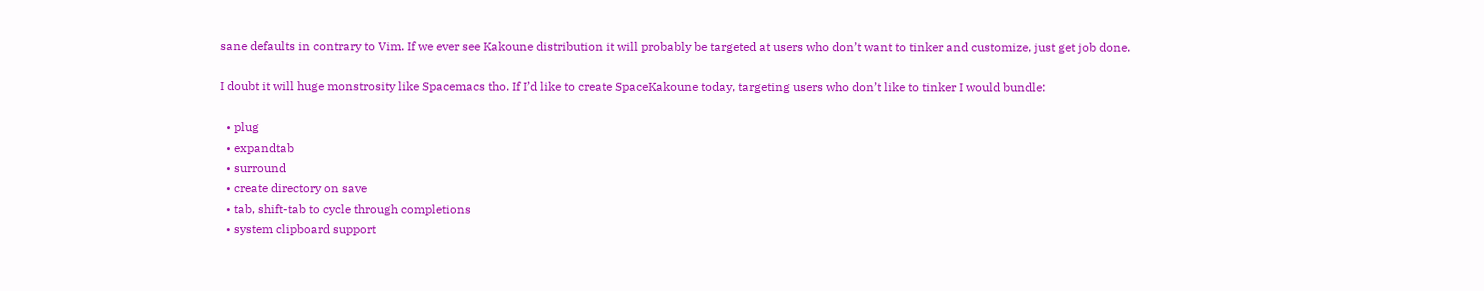sane defaults in contrary to Vim. If we ever see Kakoune distribution it will probably be targeted at users who don’t want to tinker and customize, just get job done.

I doubt it will huge monstrosity like Spacemacs tho. If I’d like to create SpaceKakoune today, targeting users who don’t like to tinker I would bundle:

  • plug
  • expandtab
  • surround
  • create directory on save
  • tab, shift-tab to cycle through completions
  • system clipboard support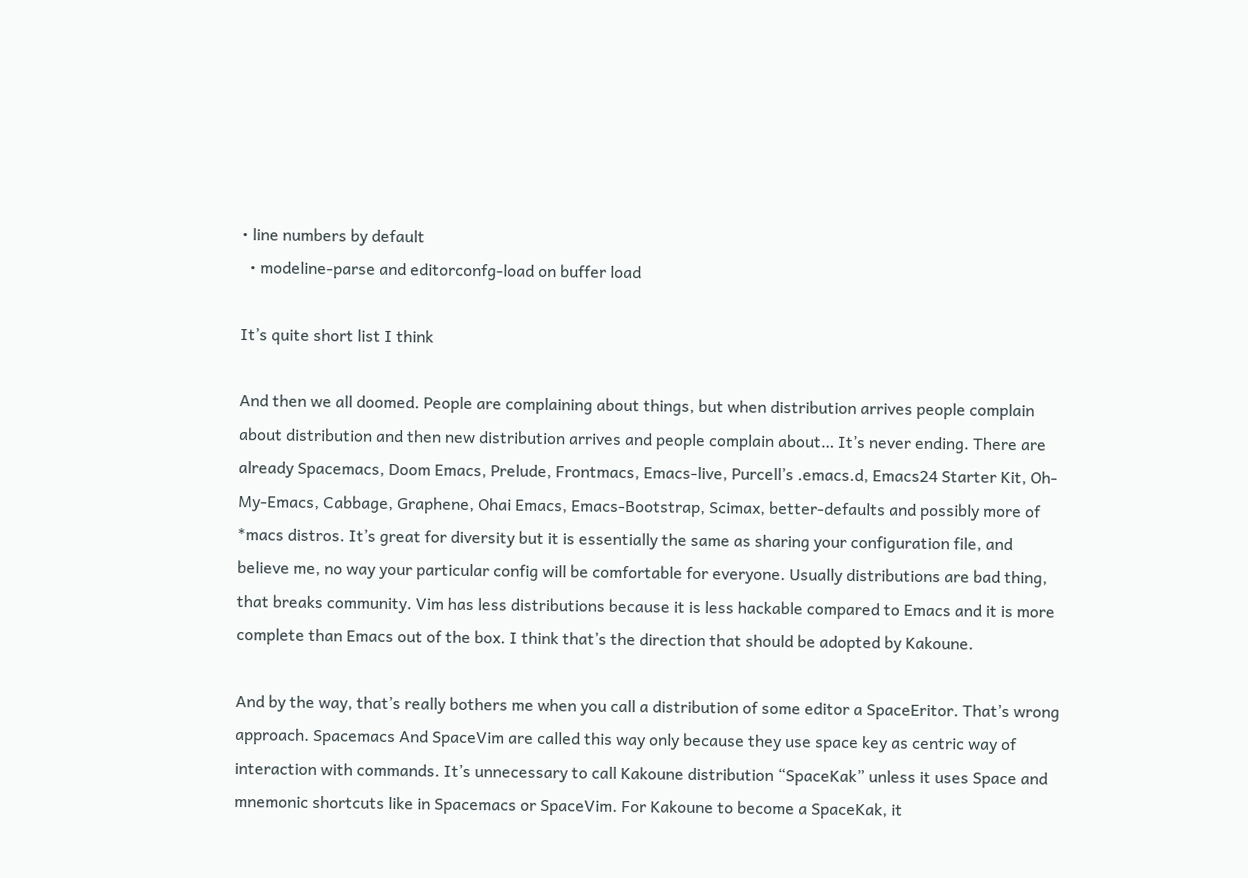• line numbers by default
  • modeline-parse and editorconfg-load on buffer load

It’s quite short list I think

And then we all doomed. People are complaining about things, but when distribution arrives people complain about distribution and then new distribution arrives and people complain about… It’s never ending. There are already Spacemacs, Doom Emacs, Prelude, Frontmacs, Emacs-live, Purcell’s .emacs.d, Emacs24 Starter Kit, Oh-My-Emacs, Cabbage, Graphene, Ohai Emacs, Emacs-Bootstrap, Scimax, better-defaults and possibly more of *macs distros. It’s great for diversity but it is essentially the same as sharing your configuration file, and believe me, no way your particular config will be comfortable for everyone. Usually distributions are bad thing, that breaks community. Vim has less distributions because it is less hackable compared to Emacs and it is more complete than Emacs out of the box. I think that’s the direction that should be adopted by Kakoune.

And by the way, that’s really bothers me when you call a distribution of some editor a SpaceEritor. That’s wrong approach. Spacemacs And SpaceVim are called this way only because they use space key as centric way of interaction with commands. It’s unnecessary to call Kakoune distribution “SpaceKak” unless it uses Space and mnemonic shortcuts like in Spacemacs or SpaceVim. For Kakoune to become a SpaceKak, it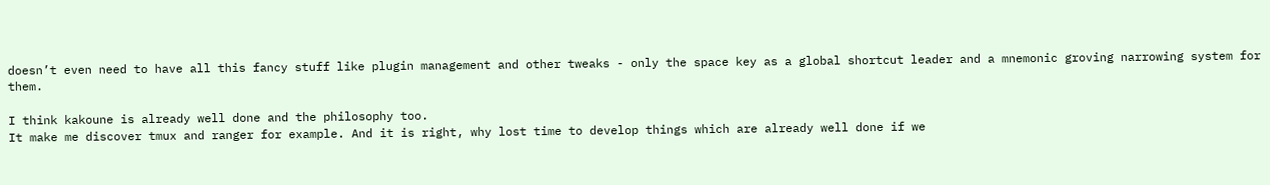doesn’t even need to have all this fancy stuff like plugin management and other tweaks - only the space key as a global shortcut leader and a mnemonic groving narrowing system for them.

I think kakoune is already well done and the philosophy too.
It make me discover tmux and ranger for example. And it is right, why lost time to develop things which are already well done if we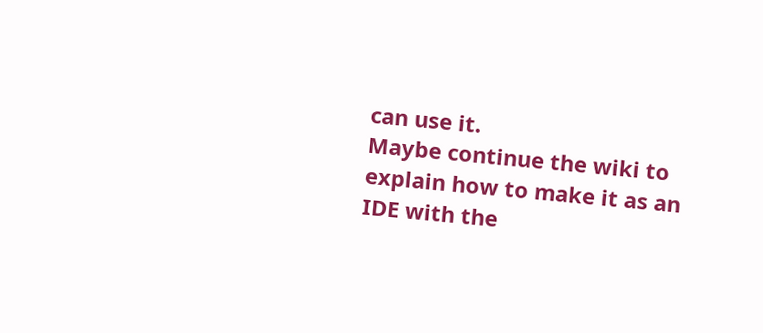can use it.
Maybe continue the wiki to explain how to make it as an IDE with the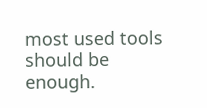most used tools should be enough.